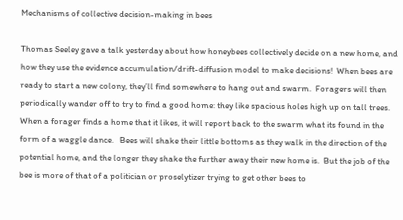Mechanisms of collective decision-making in bees

Thomas Seeley gave a talk yesterday about how honeybees collectively decide on a new home, and how they use the evidence accumulation/drift-diffusion model to make decisions!  When bees are ready to start a new colony, they’ll find somewhere to hang out and swarm.  Foragers will then periodically wander off to try to find a good home: they like spacious holes high up on tall trees.  When a forager finds a home that it likes, it will report back to the swarm what its found in the form of a waggle dance.   Bees will shake their little bottoms as they walk in the direction of the potential home, and the longer they shake the further away their new home is.  But the job of the bee is more of that of a politician or proselytizer trying to get other bees to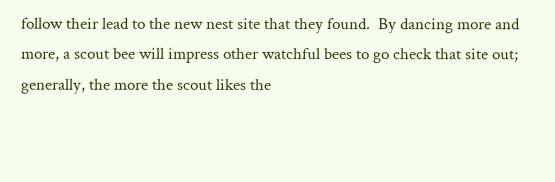follow their lead to the new nest site that they found.  By dancing more and more, a scout bee will impress other watchful bees to go check that site out; generally, the more the scout likes the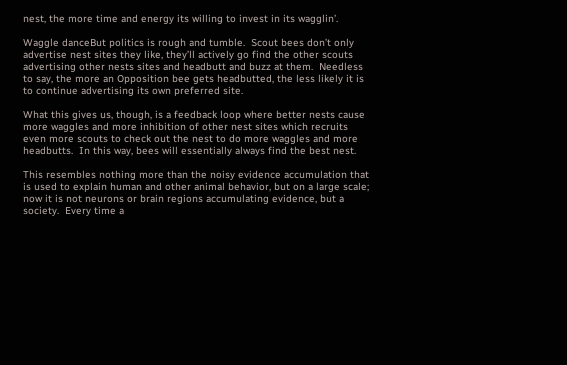nest, the more time and energy its willing to invest in its wagglin’.

Waggle danceBut politics is rough and tumble.  Scout bees don’t only advertise nest sites they like, they’ll actively go find the other scouts advertising other nests sites and headbutt and buzz at them.  Needless to say, the more an Opposition bee gets headbutted, the less likely it is to continue advertising its own preferred site.

What this gives us, though, is a feedback loop where better nests cause more waggles and more inhibition of other nest sites which recruits even more scouts to check out the nest to do more waggles and more headbutts.  In this way, bees will essentially always find the best nest.

This resembles nothing more than the noisy evidence accumulation that is used to explain human and other animal behavior, but on a large scale; now it is not neurons or brain regions accumulating evidence, but a society.  Every time a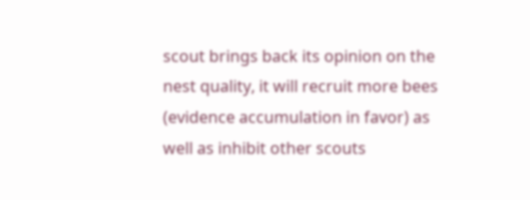scout brings back its opinion on the nest quality, it will recruit more bees (evidence accumulation in favor) as well as inhibit other scouts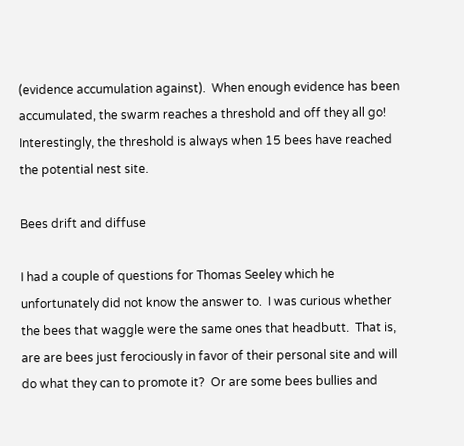(evidence accumulation against).  When enough evidence has been accumulated, the swarm reaches a threshold and off they all go!  Interestingly, the threshold is always when 15 bees have reached the potential nest site.

Bees drift and diffuse

I had a couple of questions for Thomas Seeley which he unfortunately did not know the answer to.  I was curious whether the bees that waggle were the same ones that headbutt.  That is, are are bees just ferociously in favor of their personal site and will do what they can to promote it?  Or are some bees bullies and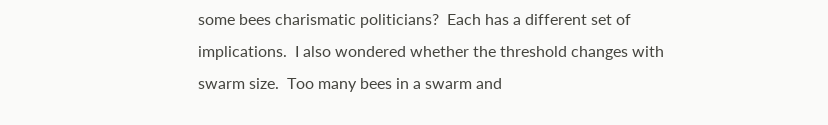some bees charismatic politicians?  Each has a different set of implications.  I also wondered whether the threshold changes with swarm size.  Too many bees in a swarm and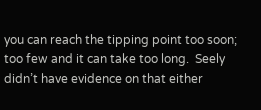you can reach the tipping point too soon; too few and it can take too long.  Seely didn’t have evidence on that either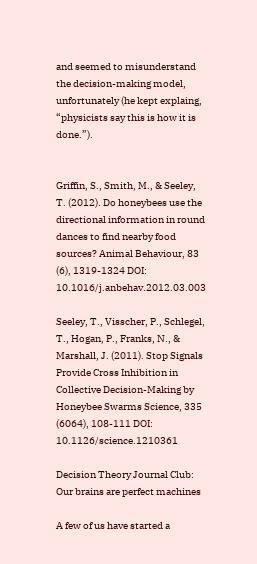and seemed to misunderstand the decision-making model, unfortunately (he kept explaing, “physicists say this is how it is done.”).


Griffin, S., Smith, M., & Seeley, T. (2012). Do honeybees use the directional information in round dances to find nearby food sources? Animal Behaviour, 83 (6), 1319-1324 DOI: 10.1016/j.anbehav.2012.03.003

Seeley, T., Visscher, P., Schlegel, T., Hogan, P., Franks, N., & Marshall, J. (2011). Stop Signals Provide Cross Inhibition in Collective Decision-Making by Honeybee Swarms Science, 335 (6064), 108-111 DOI: 10.1126/science.1210361

Decision Theory Journal Club: Our brains are perfect machines

A few of us have started a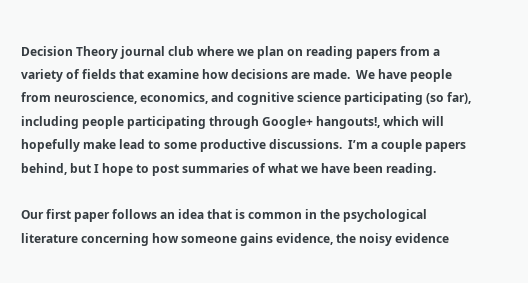Decision Theory journal club where we plan on reading papers from a variety of fields that examine how decisions are made.  We have people from neuroscience, economics, and cognitive science participating (so far), including people participating through Google+ hangouts!, which will hopefully make lead to some productive discussions.  I’m a couple papers behind, but I hope to post summaries of what we have been reading.

Our first paper follows an idea that is common in the psychological literature concerning how someone gains evidence, the noisy evidence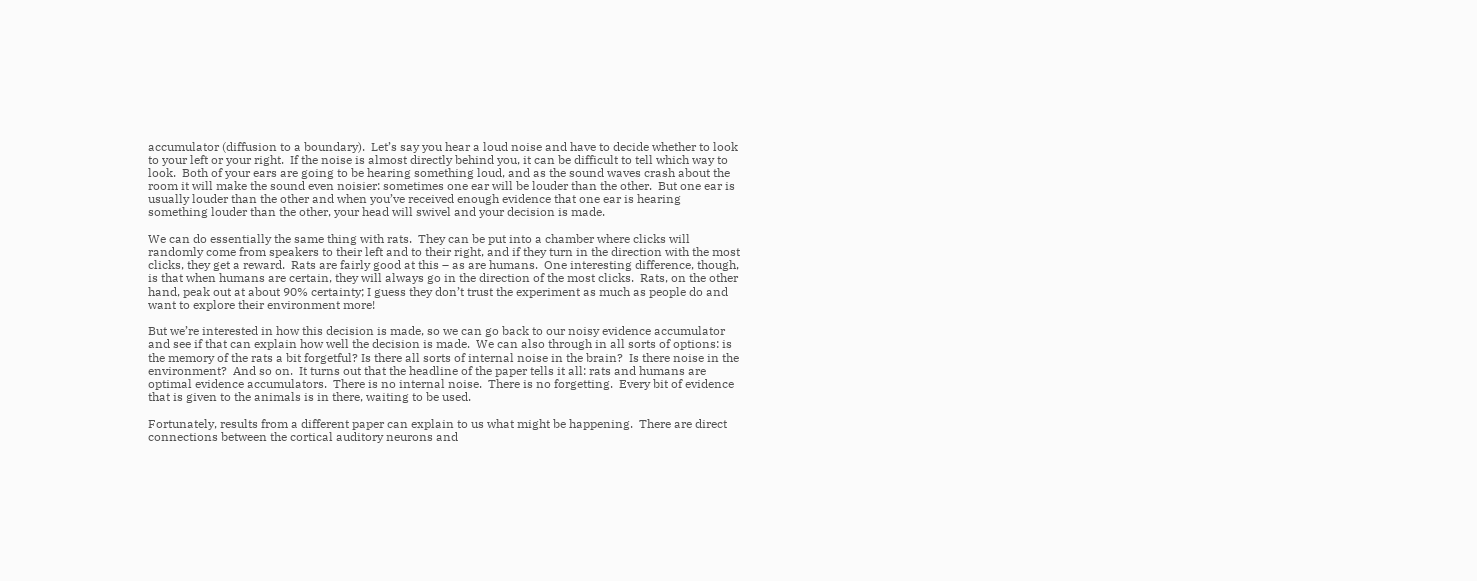accumulator (diffusion to a boundary).  Let’s say you hear a loud noise and have to decide whether to look to your left or your right.  If the noise is almost directly behind you, it can be difficult to tell which way to look.  Both of your ears are going to be hearing something loud, and as the sound waves crash about the room it will make the sound even noisier: sometimes one ear will be louder than the other.  But one ear is usually louder than the other and when you’ve received enough evidence that one ear is hearing something louder than the other, your head will swivel and your decision is made.

We can do essentially the same thing with rats.  They can be put into a chamber where clicks will randomly come from speakers to their left and to their right, and if they turn in the direction with the most clicks, they get a reward.  Rats are fairly good at this – as are humans.  One interesting difference, though, is that when humans are certain, they will always go in the direction of the most clicks.  Rats, on the other hand, peak out at about 90% certainty; I guess they don’t trust the experiment as much as people do and want to explore their environment more!

But we’re interested in how this decision is made, so we can go back to our noisy evidence accumulator and see if that can explain how well the decision is made.  We can also through in all sorts of options: is the memory of the rats a bit forgetful? Is there all sorts of internal noise in the brain?  Is there noise in the environment?  And so on.  It turns out that the headline of the paper tells it all: rats and humans are optimal evidence accumulators.  There is no internal noise.  There is no forgetting.  Every bit of evidence that is given to the animals is in there, waiting to be used.

Fortunately, results from a different paper can explain to us what might be happening.  There are direct connections between the cortical auditory neurons and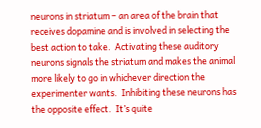neurons in striatum – an area of the brain that receives dopamine and is involved in selecting the best action to take.  Activating these auditory neurons signals the striatum and makes the animal more likely to go in whichever direction the experimenter wants.  Inhibiting these neurons has the opposite effect.  It’s quite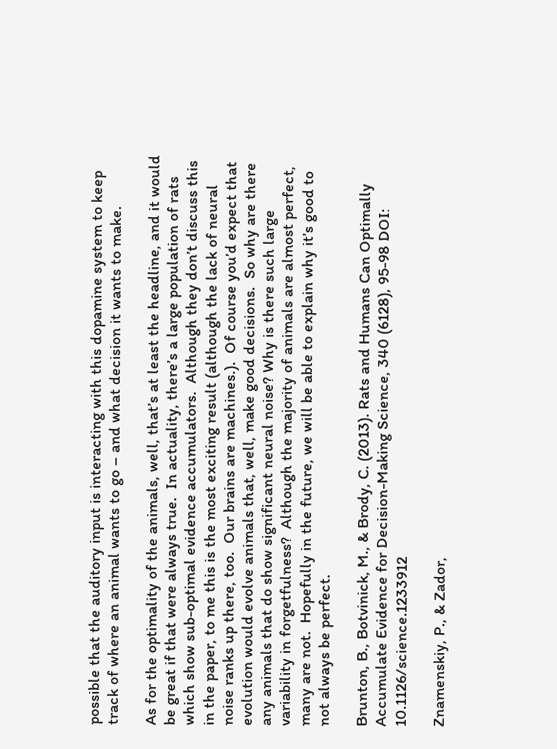possible that the auditory input is interacting with this dopamine system to keep track of where an animal wants to go – and what decision it wants to make.

As for the optimality of the animals, well, that’s at least the headline, and it would be great if that were always true.  In actuality, there’s a large population of rats which show sub-optimal evidence accumulators.  Although they don’t discuss this in the paper, to me this is the most exciting result (although the lack of neural noise ranks up there, too.  Our brains are machines.).  Of course you’d expect that evolution would evolve animals that, well, make good decisions.  So why are there any animals that do show significant neural noise? Why is there such large variability in forgetfulness?  Although the majority of animals are almost perfect, many are not.  Hopefully in the future, we will be able to explain why it’s good to not always be perfect.

Brunton, B., Botvinick, M., & Brody, C. (2013). Rats and Humans Can Optimally Accumulate Evidence for Decision-Making Science, 340 (6128), 95-98 DOI: 10.1126/science.1233912

Znamenskiy, P., & Zador,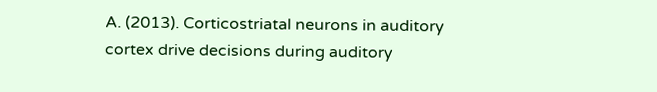A. (2013). Corticostriatal neurons in auditory cortex drive decisions during auditory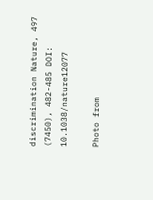discrimination Nature, 497 (7450), 482-485 DOI: 10.1038/nature12077

Photo from